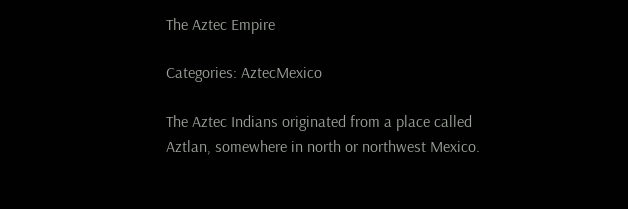The Aztec Empire

Categories: AztecMexico

The Aztec Indians originated from a place called Aztlan, somewhere in north or northwest Mexico.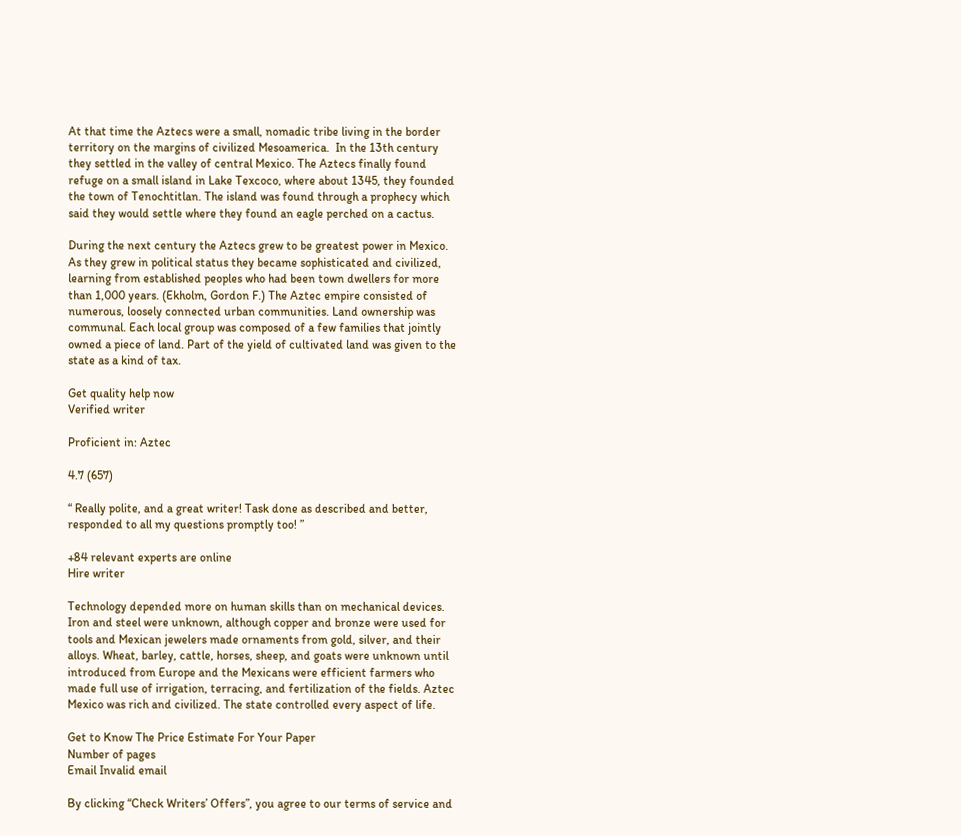At that time the Aztecs were a small, nomadic tribe living in the border territory on the margins of civilized Mesoamerica.  In the 13th century they settled in the valley of central Mexico. The Aztecs finally found refuge on a small island in Lake Texcoco, where about 1345, they founded the town of Tenochtitlan. The island was found through a prophecy which said they would settle where they found an eagle perched on a cactus.

During the next century the Aztecs grew to be greatest power in Mexico. As they grew in political status they became sophisticated and civilized, learning from established peoples who had been town dwellers for more than 1,000 years. (Ekholm, Gordon F.) The Aztec empire consisted of numerous, loosely connected urban communities. Land ownership was communal. Each local group was composed of a few families that jointly owned a piece of land. Part of the yield of cultivated land was given to the state as a kind of tax.

Get quality help now
Verified writer

Proficient in: Aztec

4.7 (657)

“ Really polite, and a great writer! Task done as described and better, responded to all my questions promptly too! ”

+84 relevant experts are online
Hire writer

Technology depended more on human skills than on mechanical devices. Iron and steel were unknown, although copper and bronze were used for tools and Mexican jewelers made ornaments from gold, silver, and their alloys. Wheat, barley, cattle, horses, sheep, and goats were unknown until introduced from Europe and the Mexicans were efficient farmers who made full use of irrigation, terracing, and fertilization of the fields. Aztec Mexico was rich and civilized. The state controlled every aspect of life.

Get to Know The Price Estimate For Your Paper
Number of pages
Email Invalid email

By clicking “Check Writers’ Offers”, you agree to our terms of service and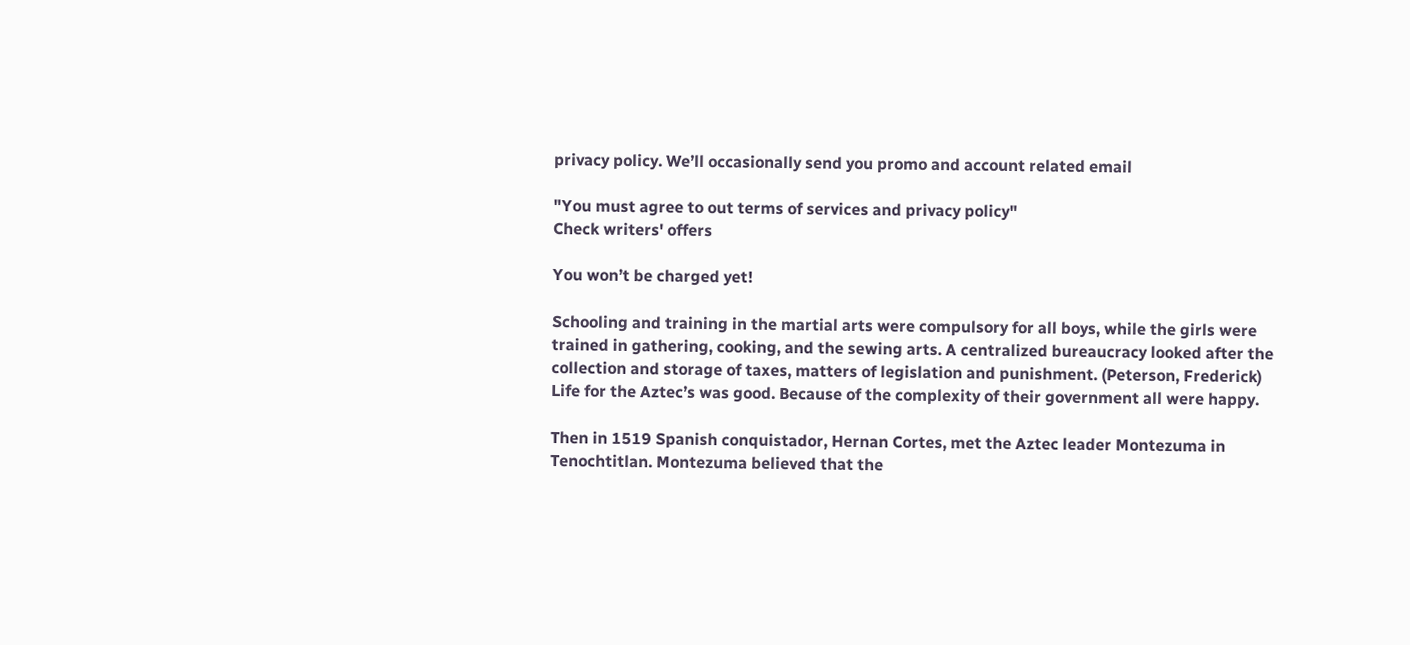privacy policy. We’ll occasionally send you promo and account related email

"You must agree to out terms of services and privacy policy"
Check writers' offers

You won’t be charged yet!

Schooling and training in the martial arts were compulsory for all boys, while the girls were trained in gathering, cooking, and the sewing arts. A centralized bureaucracy looked after the collection and storage of taxes, matters of legislation and punishment. (Peterson, Frederick) Life for the Aztec’s was good. Because of the complexity of their government all were happy.

Then in 1519 Spanish conquistador, Hernan Cortes, met the Aztec leader Montezuma in Tenochtitlan. Montezuma believed that the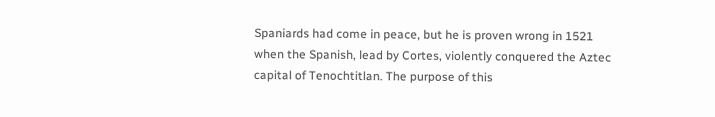Spaniards had come in peace, but he is proven wrong in 1521 when the Spanish, lead by Cortes, violently conquered the Aztec capital of Tenochtitlan. The purpose of this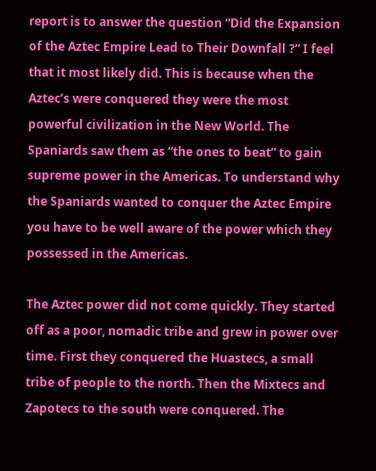report is to answer the question “Did the Expansion of the Aztec Empire Lead to Their Downfall ?” I feel that it most likely did. This is because when the Aztec’s were conquered they were the most powerful civilization in the New World. The Spaniards saw them as “the ones to beat” to gain supreme power in the Americas. To understand why the Spaniards wanted to conquer the Aztec Empire you have to be well aware of the power which they possessed in the Americas.

The Aztec power did not come quickly. They started off as a poor, nomadic tribe and grew in power over time. First they conquered the Huastecs, a small tribe of people to the north. Then the Mixtecs and Zapotecs to the south were conquered. The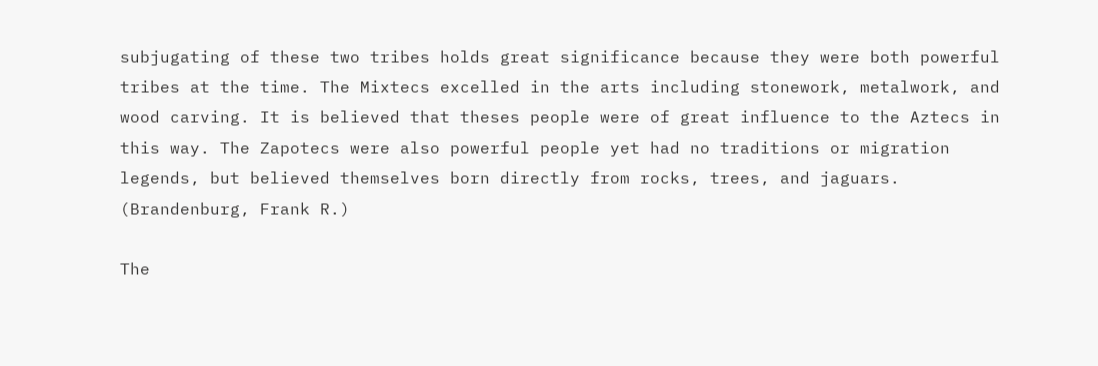subjugating of these two tribes holds great significance because they were both powerful tribes at the time. The Mixtecs excelled in the arts including stonework, metalwork, and wood carving. It is believed that theses people were of great influence to the Aztecs in this way. The Zapotecs were also powerful people yet had no traditions or migration legends, but believed themselves born directly from rocks, trees, and jaguars. (Brandenburg, Frank R.)

The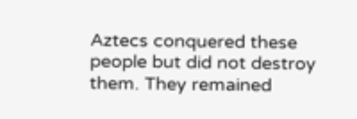Aztecs conquered these people but did not destroy them. They remained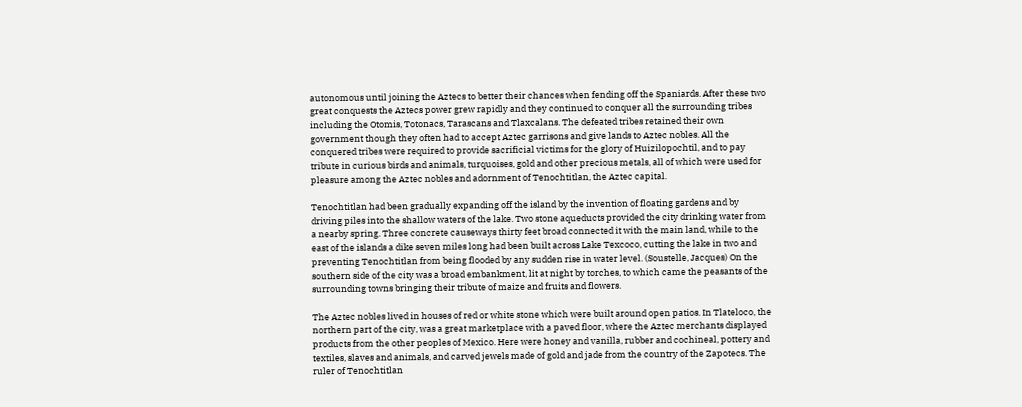autonomous until joining the Aztecs to better their chances when fending off the Spaniards. After these two great conquests the Aztecs power grew rapidly and they continued to conquer all the surrounding tribes including the Otomis, Totonacs, Tarascans and Tlaxcalans. The defeated tribes retained their own government though they often had to accept Aztec garrisons and give lands to Aztec nobles. All the conquered tribes were required to provide sacrificial victims for the glory of Huizilopochtil, and to pay tribute in curious birds and animals, turquoises, gold and other precious metals, all of which were used for pleasure among the Aztec nobles and adornment of Tenochtitlan, the Aztec capital.

Tenochtitlan had been gradually expanding off the island by the invention of floating gardens and by driving piles into the shallow waters of the lake. Two stone aqueducts provided the city drinking water from a nearby spring. Three concrete causeways thirty feet broad connected it with the main land, while to the east of the islands a dike seven miles long had been built across Lake Texcoco, cutting the lake in two and preventing Tenochtitlan from being flooded by any sudden rise in water level. (Soustelle, Jacques) On the southern side of the city was a broad embankment, lit at night by torches, to which came the peasants of the surrounding towns bringing their tribute of maize and fruits and flowers.

The Aztec nobles lived in houses of red or white stone which were built around open patios. In Tlateloco, the northern part of the city, was a great marketplace with a paved floor, where the Aztec merchants displayed products from the other peoples of Mexico. Here were honey and vanilla, rubber and cochineal, pottery and textiles, slaves and animals, and carved jewels made of gold and jade from the country of the Zapotecs. The ruler of Tenochtitlan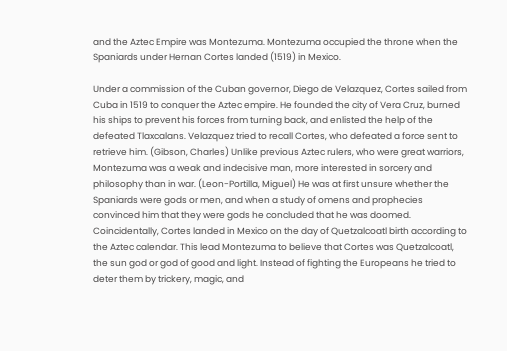and the Aztec Empire was Montezuma. Montezuma occupied the throne when the Spaniards under Hernan Cortes landed (1519) in Mexico.

Under a commission of the Cuban governor, Diego de Velazquez, Cortes sailed from Cuba in 1519 to conquer the Aztec empire. He founded the city of Vera Cruz, burned his ships to prevent his forces from turning back, and enlisted the help of the defeated Tlaxcalans. Velazquez tried to recall Cortes, who defeated a force sent to retrieve him. (Gibson, Charles) Unlike previous Aztec rulers, who were great warriors, Montezuma was a weak and indecisive man, more interested in sorcery and philosophy than in war. (Leon-Portilla, Miguel) He was at first unsure whether the Spaniards were gods or men, and when a study of omens and prophecies convinced him that they were gods he concluded that he was doomed. Coincidentally, Cortes landed in Mexico on the day of Quetzalcoatl birth according to the Aztec calendar. This lead Montezuma to believe that Cortes was Quetzalcoatl, the sun god or god of good and light. Instead of fighting the Europeans he tried to deter them by trickery, magic, and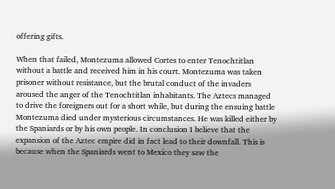offering gifts.

When that failed, Montezuma allowed Cortes to enter Tenochtitlan without a battle and received him in his court. Montezuma was taken prisoner without resistance, but the brutal conduct of the invaders aroused the anger of the Tenochtitlan inhabitants. The Aztecs managed to drive the foreigners out for a short while, but during the ensuing battle Montezuma died under mysterious circumstances. He was killed either by the Spaniards or by his own people. In conclusion I believe that the expansion of the Aztec empire did in fact lead to their downfall. This is because when the Spaniards went to Mexico they saw the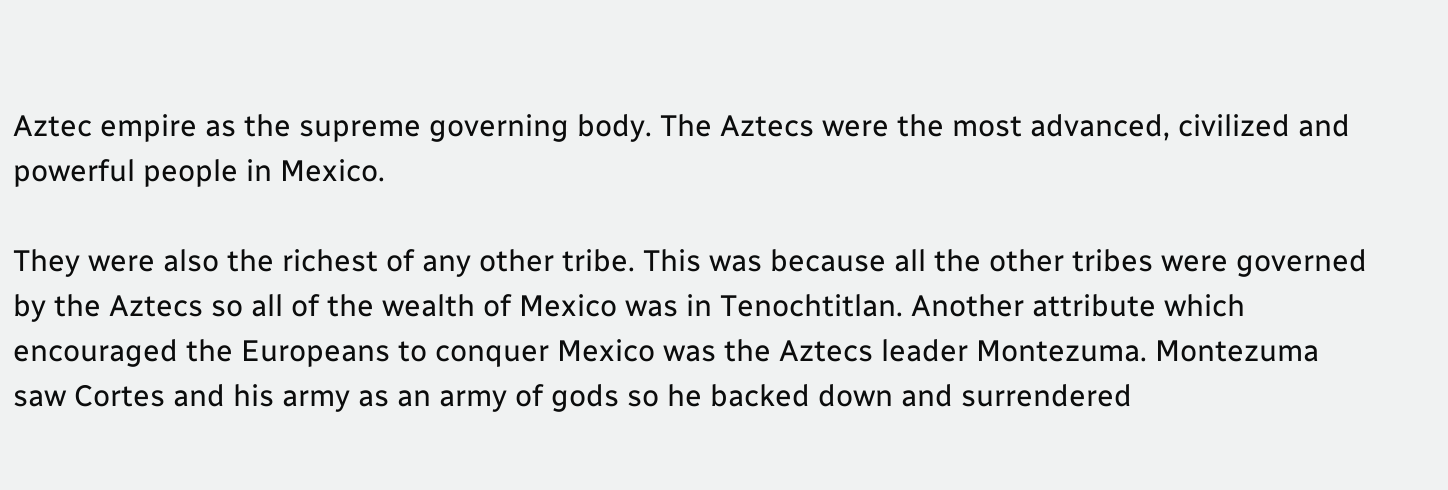Aztec empire as the supreme governing body. The Aztecs were the most advanced, civilized and powerful people in Mexico.

They were also the richest of any other tribe. This was because all the other tribes were governed by the Aztecs so all of the wealth of Mexico was in Tenochtitlan. Another attribute which encouraged the Europeans to conquer Mexico was the Aztecs leader Montezuma. Montezuma saw Cortes and his army as an army of gods so he backed down and surrendered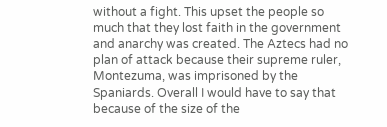without a fight. This upset the people so much that they lost faith in the government and anarchy was created. The Aztecs had no plan of attack because their supreme ruler, Montezuma, was imprisoned by the Spaniards. Overall I would have to say that because of the size of the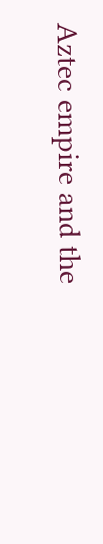Aztec empire and the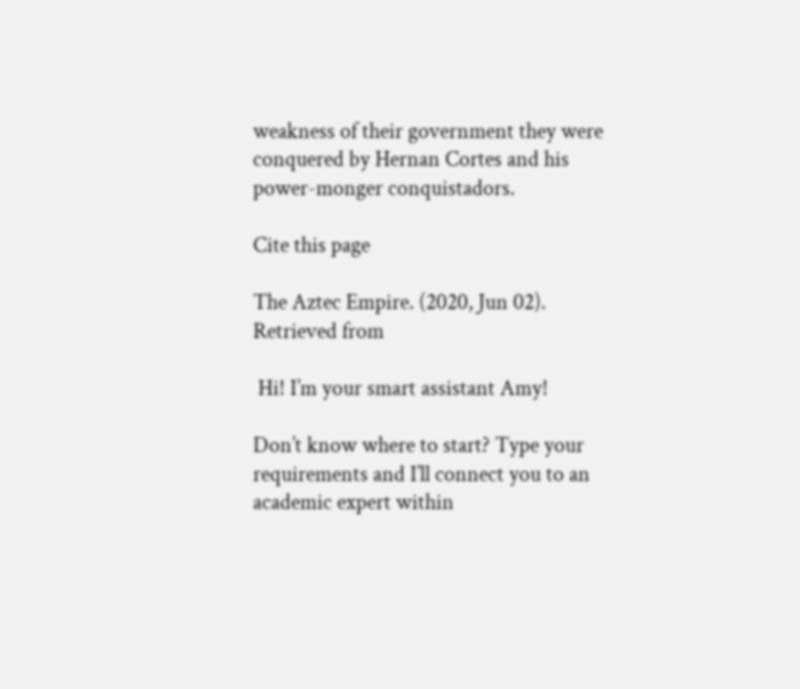weakness of their government they were conquered by Hernan Cortes and his power-monger conquistadors.

Cite this page

The Aztec Empire. (2020, Jun 02). Retrieved from

 Hi! I’m your smart assistant Amy!

Don’t know where to start? Type your requirements and I’ll connect you to an academic expert within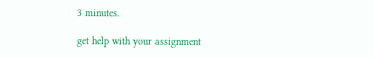3 minutes.

get help with your assignment